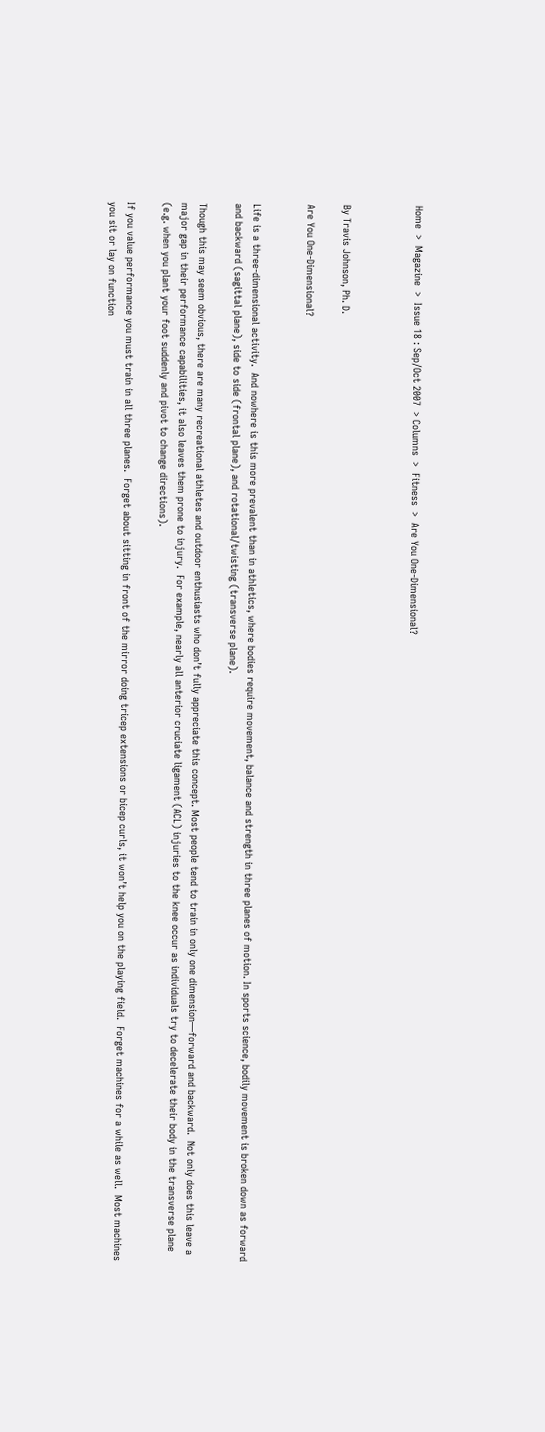Home  >  Magazine  >  Issue 18 : Sep/Oct 2007  > Columns  >  Fitness  >  Are You One-Dimensional?



By Travis Johnson, Ph. D.

Are You One-Dimensional?


Life is a three-dimensional activity.  And nowhere is this more prevalent than in athletics, where bodies require movement, balance and strength in three planes of motion. In sports science, bodily movement is broken down as forward and backward (sagittal plane), side to side (frontal plane), and rotational/twisting (transverse plane).

Though this may seem obvious, there are many recreational athletes and outdoor enthusiasts who don’t fully appreciate this concept. Most people tend to train in only one dimension—forward and backward.  Not only does this leave a major gap in their performance capabilities, it also leaves them prone to injury.  For example, nearly all anterior cruciate ligament (ACL) injuries to the knee occur as individuals try to decelerate their body in the transverse plane (e.g. when you plant your foot suddenly and pivot to change directions).

If you value performance you must train in all three planes.  Forget about sitting in front of the mirror doing tricep extensions or bicep curls, it won’t help you on the playing field.  Forget machines for a while as well.  Most machines you sit or lay on function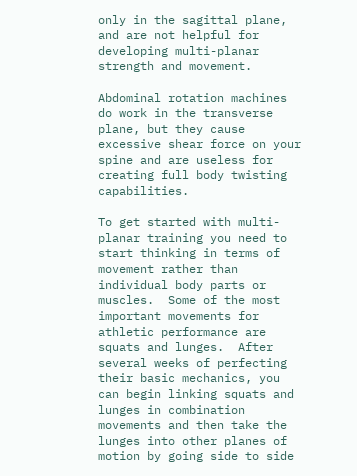only in the sagittal plane, and are not helpful for developing multi-planar strength and movement.

Abdominal rotation machines do work in the transverse plane, but they cause excessive shear force on your spine and are useless for creating full body twisting capabilities.

To get started with multi-planar training you need to start thinking in terms of movement rather than individual body parts or muscles.  Some of the most important movements for athletic performance are squats and lunges.  After several weeks of perfecting their basic mechanics, you can begin linking squats and lunges in combination movements and then take the lunges into other planes of motion by going side to side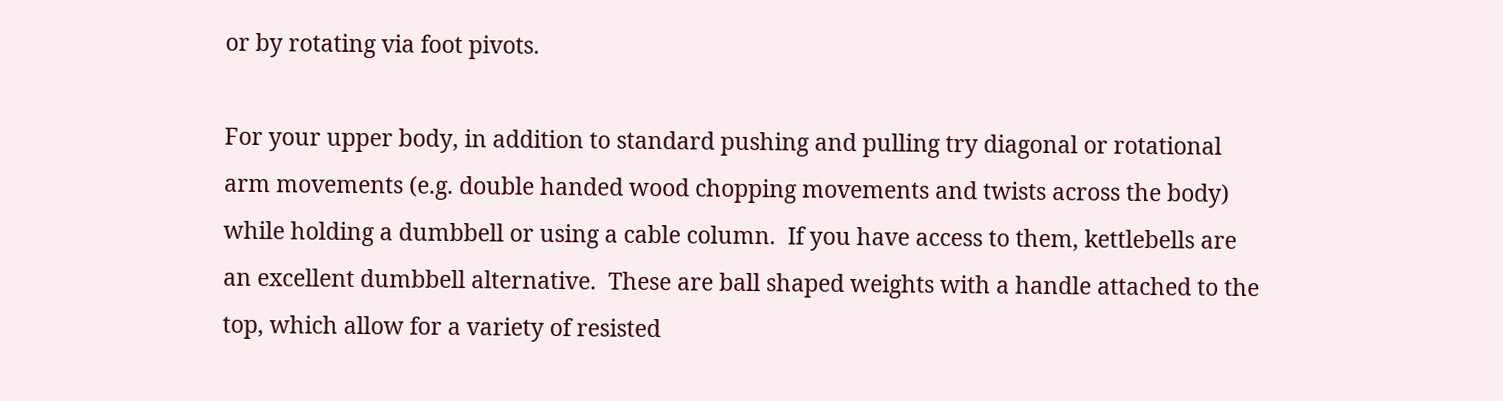or by rotating via foot pivots.

For your upper body, in addition to standard pushing and pulling try diagonal or rotational arm movements (e.g. double handed wood chopping movements and twists across the body) while holding a dumbbell or using a cable column.  If you have access to them, kettlebells are an excellent dumbbell alternative.  These are ball shaped weights with a handle attached to the top, which allow for a variety of resisted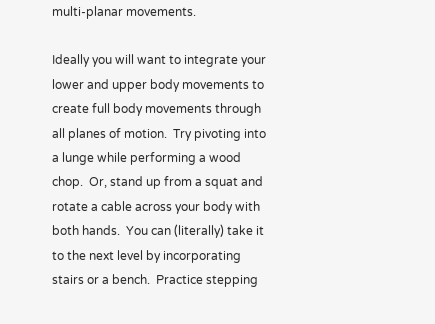multi-planar movements.

Ideally you will want to integrate your lower and upper body movements to create full body movements through all planes of motion.  Try pivoting into a lunge while performing a wood chop.  Or, stand up from a squat and rotate a cable across your body with both hands.  You can (literally) take it to the next level by incorporating stairs or a bench.  Practice stepping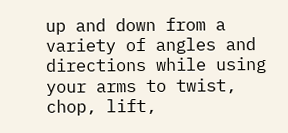up and down from a variety of angles and directions while using your arms to twist, chop, lift,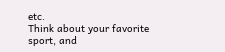etc.
Think about your favorite sport, and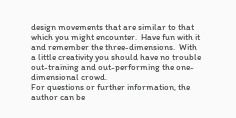design movements that are similar to that which you might encounter.  Have fun with it and remember the three-dimensions.  With a little creativity you should have no trouble out-training and out-performing the one-dimensional crowd.
For questions or further information, the author can be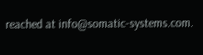reached at info@somatic-systems.com.